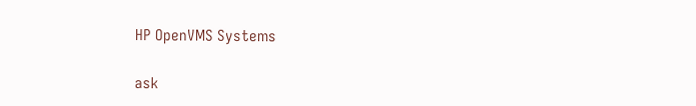HP OpenVMS Systems

ask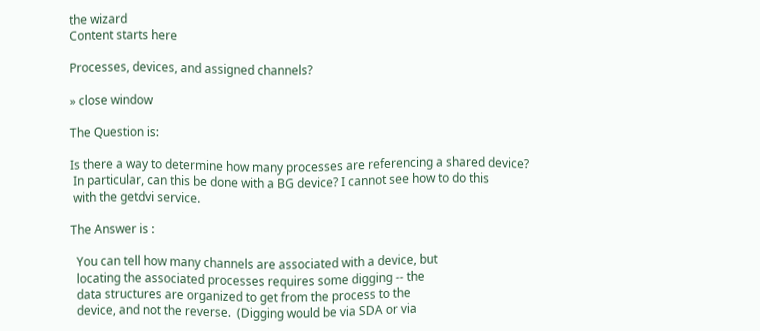the wizard
Content starts here

Processes, devices, and assigned channels?

» close window

The Question is:

Is there a way to determine how many processes are referencing a shared device?
 In particular, can this be done with a BG device? I cannot see how to do this
 with the getdvi service.

The Answer is :

  You can tell how many channels are associated with a device, but
  locating the associated processes requires some digging -- the
  data structures are organized to get from the process to the
  device, and not the reverse.  (Digging would be via SDA or via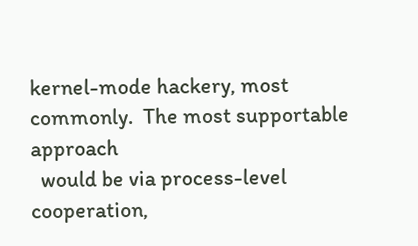kernel-mode hackery, most commonly.  The most supportable approach
  would be via process-level cooperation,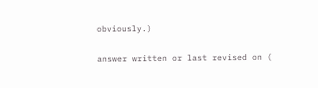obviously.)

answer written or last revised on (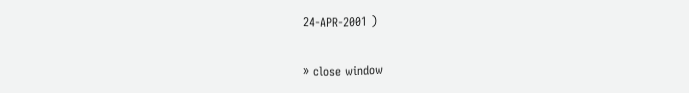24-APR-2001 )

» close window